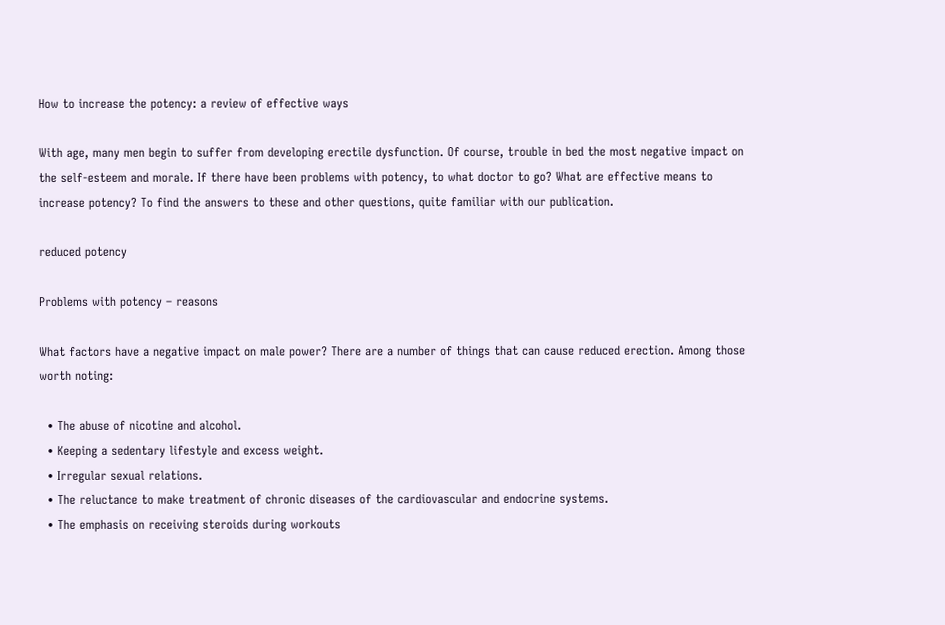How to increase the potency: a review of effective ways

With age, many men begin to suffer from developing erectile dysfunction. Of course, trouble in bed the most negative impact on the self-esteem and morale. If there have been problems with potency, to what doctor to go? What are effective means to increase potency? To find the answers to these and other questions, quite familiar with our publication.

reduced potency

Problems with potency – reasons

What factors have a negative impact on male power? There are a number of things that can cause reduced erection. Among those worth noting:

  • The abuse of nicotine and alcohol.
  • Keeping a sedentary lifestyle and excess weight.
  • Irregular sexual relations.
  • The reluctance to make treatment of chronic diseases of the cardiovascular and endocrine systems.
  • The emphasis on receiving steroids during workouts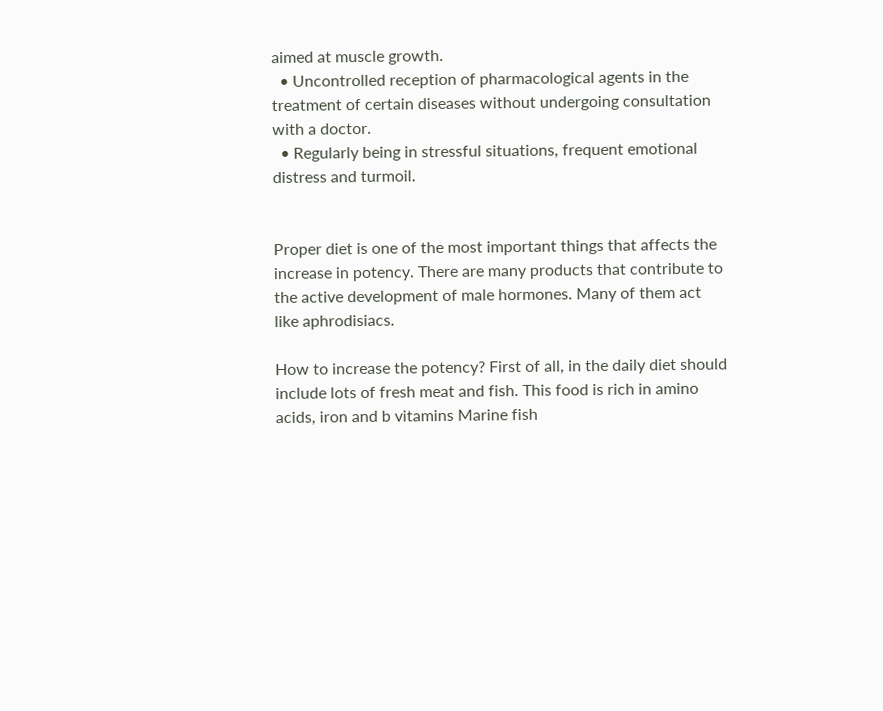aimed at muscle growth.
  • Uncontrolled reception of pharmacological agents in the treatment of certain diseases without undergoing consultation with a doctor.
  • Regularly being in stressful situations, frequent emotional distress and turmoil.


Proper diet is one of the most important things that affects the increase in potency. There are many products that contribute to the active development of male hormones. Many of them act like aphrodisiacs.

How to increase the potency? First of all, in the daily diet should include lots of fresh meat and fish. This food is rich in amino acids, iron and b vitamins Marine fish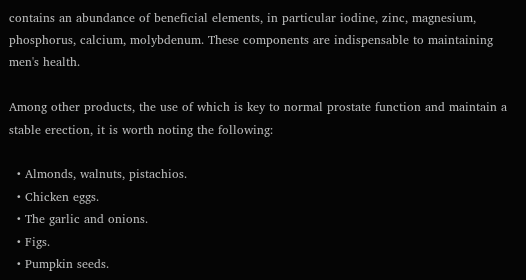contains an abundance of beneficial elements, in particular iodine, zinc, magnesium, phosphorus, calcium, molybdenum. These components are indispensable to maintaining men's health.

Among other products, the use of which is key to normal prostate function and maintain a stable erection, it is worth noting the following:

  • Almonds, walnuts, pistachios.
  • Chicken eggs.
  • The garlic and onions.
  • Figs.
  • Pumpkin seeds.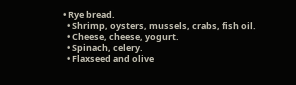• Rye bread.
  • Shrimp, oysters, mussels, crabs, fish oil.
  • Cheese, cheese, yogurt.
  • Spinach, celery.
  • Flaxseed and olive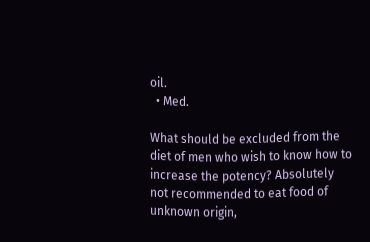oil.
  • Med.

What should be excluded from the diet of men who wish to know how to increase the potency? Absolutely not recommended to eat food of unknown origin,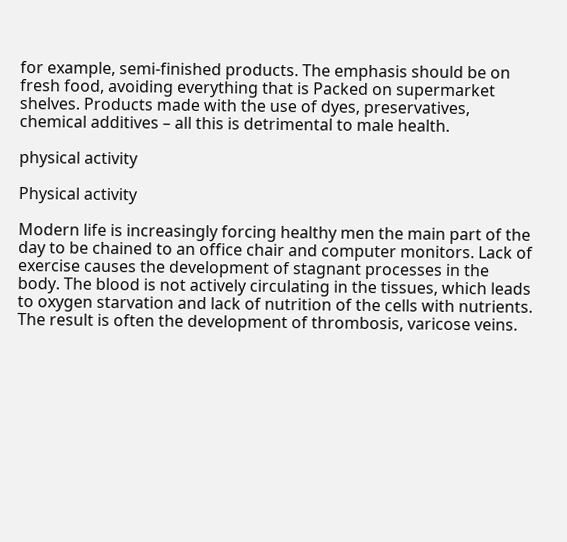for example, semi-finished products. The emphasis should be on fresh food, avoiding everything that is Packed on supermarket shelves. Products made with the use of dyes, preservatives, chemical additives – all this is detrimental to male health.

physical activity

Physical activity

Modern life is increasingly forcing healthy men the main part of the day to be chained to an office chair and computer monitors. Lack of exercise causes the development of stagnant processes in the body. The blood is not actively circulating in the tissues, which leads to oxygen starvation and lack of nutrition of the cells with nutrients. The result is often the development of thrombosis, varicose veins.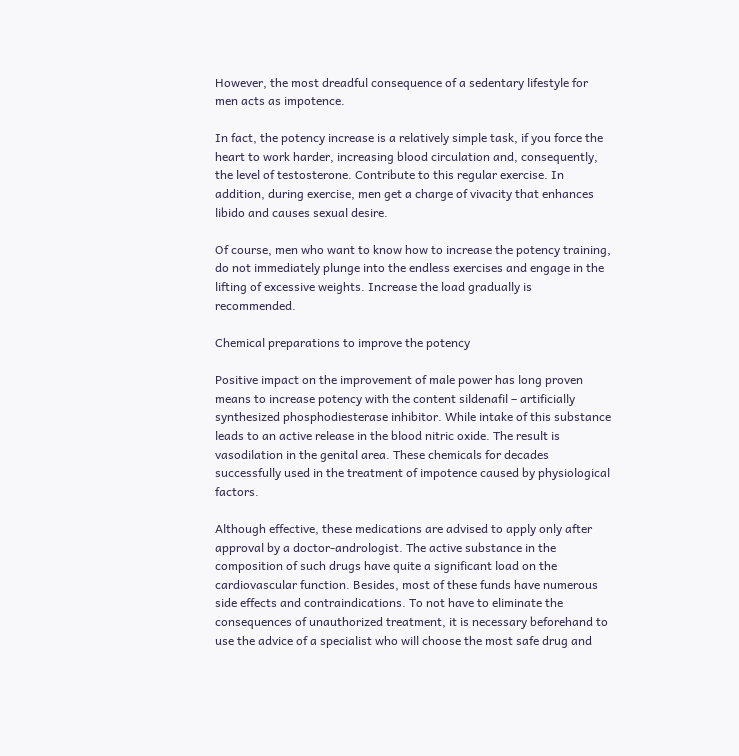However, the most dreadful consequence of a sedentary lifestyle for men acts as impotence.

In fact, the potency increase is a relatively simple task, if you force the heart to work harder, increasing blood circulation and, consequently, the level of testosterone. Contribute to this regular exercise. In addition, during exercise, men get a charge of vivacity that enhances libido and causes sexual desire.

Of course, men who want to know how to increase the potency training, do not immediately plunge into the endless exercises and engage in the lifting of excessive weights. Increase the load gradually is recommended.

Chemical preparations to improve the potency

Positive impact on the improvement of male power has long proven means to increase potency with the content sildenafil – artificially synthesized phosphodiesterase inhibitor. While intake of this substance leads to an active release in the blood nitric oxide. The result is vasodilation in the genital area. These chemicals for decades successfully used in the treatment of impotence caused by physiological factors.

Although effective, these medications are advised to apply only after approval by a doctor-andrologist. The active substance in the composition of such drugs have quite a significant load on the cardiovascular function. Besides, most of these funds have numerous side effects and contraindications. To not have to eliminate the consequences of unauthorized treatment, it is necessary beforehand to use the advice of a specialist who will choose the most safe drug and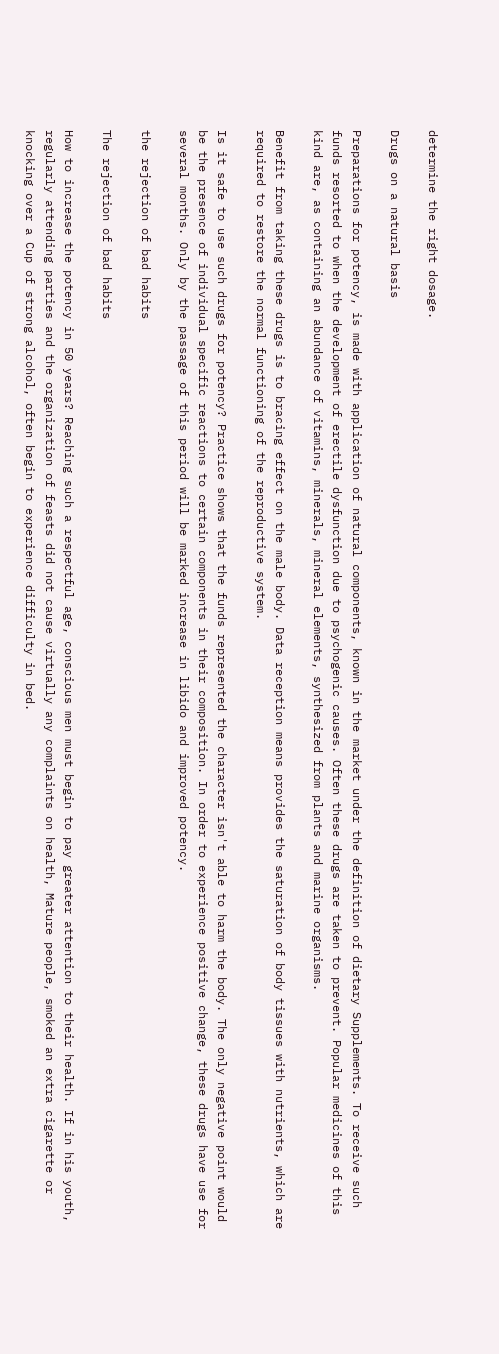determine the right dosage.

Drugs on a natural basis

Preparations for potency, is made with application of natural components, known in the market under the definition of dietary Supplements. To receive such funds resorted to when the development of erectile dysfunction due to psychogenic causes. Often these drugs are taken to prevent. Popular medicines of this kind are, as containing an abundance of vitamins, minerals, mineral elements, synthesized from plants and marine organisms.

Benefit from taking these drugs is to bracing effect on the male body. Data reception means provides the saturation of body tissues with nutrients, which are required to restore the normal functioning of the reproductive system.

Is it safe to use such drugs for potency? Practice shows that the funds represented the character isn't able to harm the body. The only negative point would be the presence of individual specific reactions to certain components in their composition. In order to experience positive change, these drugs have use for several months. Only by the passage of this period will be marked increase in libido and improved potency.

the rejection of bad habits

The rejection of bad habits

How to increase the potency in 50 years? Reaching such a respectful age, conscious men must begin to pay greater attention to their health. If in his youth, regularly attending parties and the organization of feasts did not cause virtually any complaints on health, Mature people, smoked an extra cigarette or knocking over a Cup of strong alcohol, often begin to experience difficulty in bed.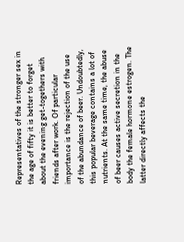Representatives of the stronger sex in the age of fifty it is better to forget about the evening get-togethers with friends after work. Of particular importance is the rejection of the use of the abundance of beer. Undoubtedly, this popular beverage contains a lot of nutrients. At the same time, the abuse of beer causes active secretion in the body the female hormone estrogen. The latter directly affects the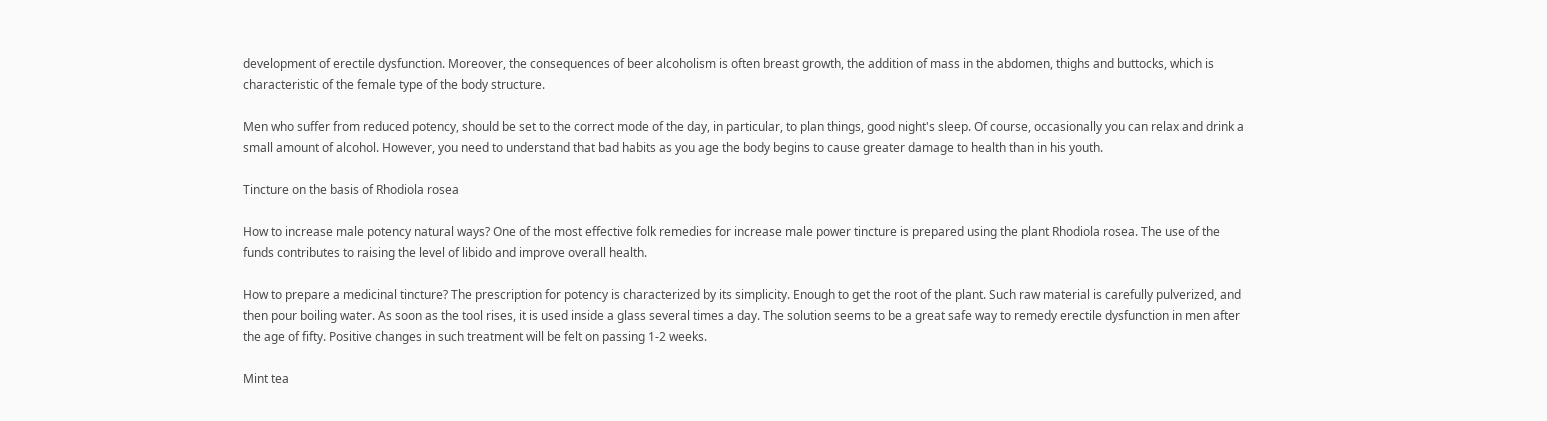development of erectile dysfunction. Moreover, the consequences of beer alcoholism is often breast growth, the addition of mass in the abdomen, thighs and buttocks, which is characteristic of the female type of the body structure.

Men who suffer from reduced potency, should be set to the correct mode of the day, in particular, to plan things, good night's sleep. Of course, occasionally you can relax and drink a small amount of alcohol. However, you need to understand that bad habits as you age the body begins to cause greater damage to health than in his youth.

Tincture on the basis of Rhodiola rosea

How to increase male potency natural ways? One of the most effective folk remedies for increase male power tincture is prepared using the plant Rhodiola rosea. The use of the funds contributes to raising the level of libido and improve overall health.

How to prepare a medicinal tincture? The prescription for potency is characterized by its simplicity. Enough to get the root of the plant. Such raw material is carefully pulverized, and then pour boiling water. As soon as the tool rises, it is used inside a glass several times a day. The solution seems to be a great safe way to remedy erectile dysfunction in men after the age of fifty. Positive changes in such treatment will be felt on passing 1-2 weeks.

Mint tea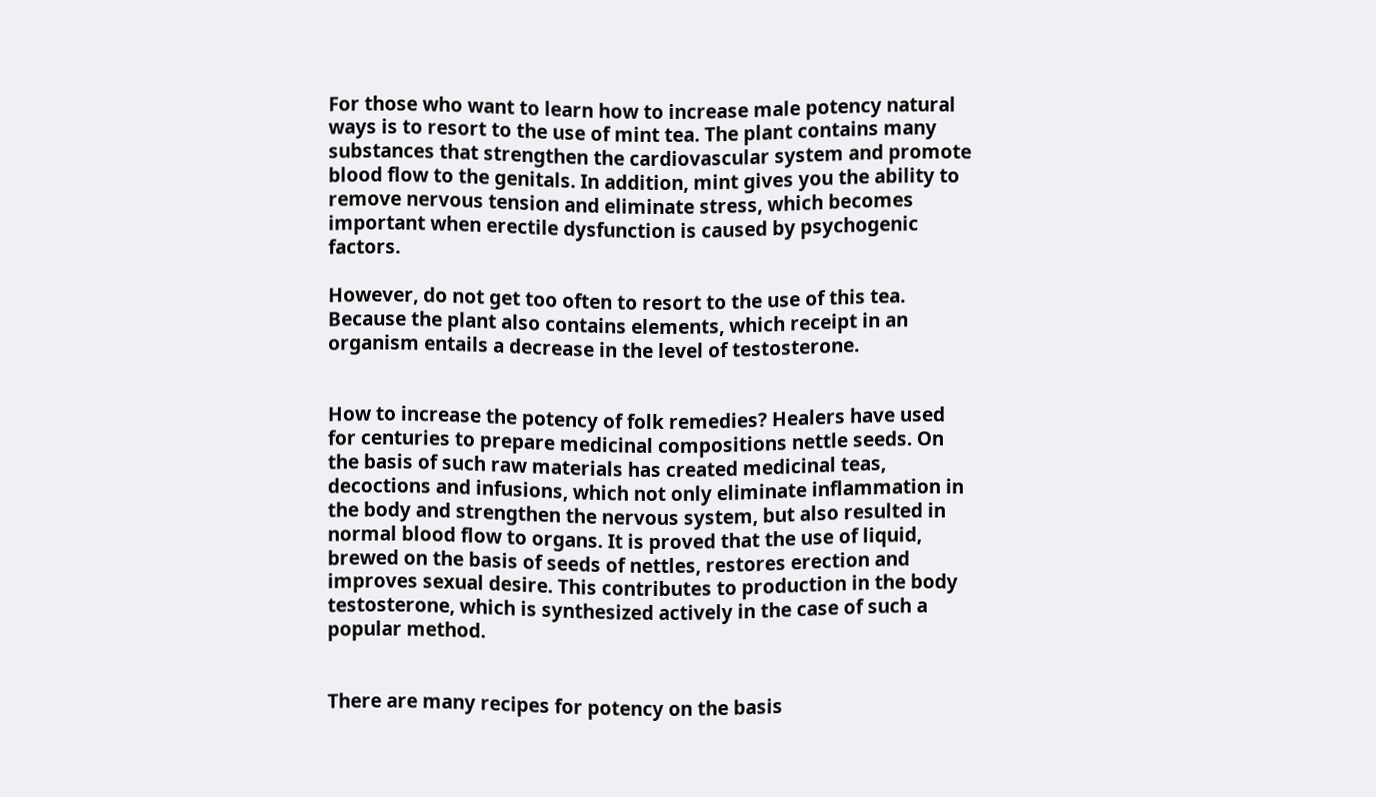For those who want to learn how to increase male potency natural ways is to resort to the use of mint tea. The plant contains many substances that strengthen the cardiovascular system and promote blood flow to the genitals. In addition, mint gives you the ability to remove nervous tension and eliminate stress, which becomes important when erectile dysfunction is caused by psychogenic factors.

However, do not get too often to resort to the use of this tea. Because the plant also contains elements, which receipt in an organism entails a decrease in the level of testosterone.


How to increase the potency of folk remedies? Healers have used for centuries to prepare medicinal compositions nettle seeds. On the basis of such raw materials has created medicinal teas, decoctions and infusions, which not only eliminate inflammation in the body and strengthen the nervous system, but also resulted in normal blood flow to organs. It is proved that the use of liquid, brewed on the basis of seeds of nettles, restores erection and improves sexual desire. This contributes to production in the body testosterone, which is synthesized actively in the case of such a popular method.


There are many recipes for potency on the basis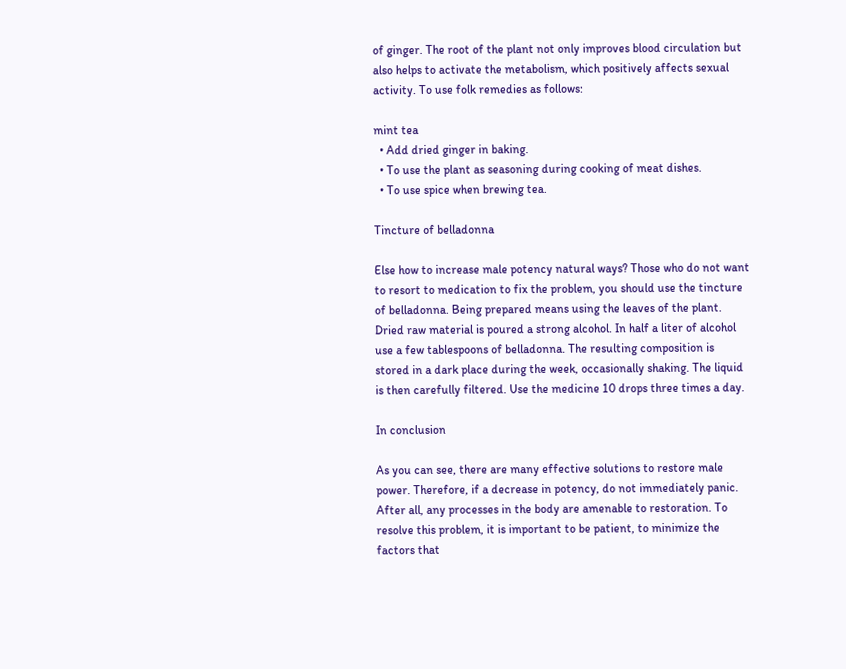of ginger. The root of the plant not only improves blood circulation but also helps to activate the metabolism, which positively affects sexual activity. To use folk remedies as follows:

mint tea
  • Add dried ginger in baking.
  • To use the plant as seasoning during cooking of meat dishes.
  • To use spice when brewing tea.

Tincture of belladonna

Else how to increase male potency natural ways? Those who do not want to resort to medication to fix the problem, you should use the tincture of belladonna. Being prepared means using the leaves of the plant. Dried raw material is poured a strong alcohol. In half a liter of alcohol use a few tablespoons of belladonna. The resulting composition is stored in a dark place during the week, occasionally shaking. The liquid is then carefully filtered. Use the medicine 10 drops three times a day.

In conclusion

As you can see, there are many effective solutions to restore male power. Therefore, if a decrease in potency, do not immediately panic. After all, any processes in the body are amenable to restoration. To resolve this problem, it is important to be patient, to minimize the factors that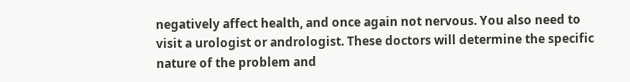negatively affect health, and once again not nervous. You also need to visit a urologist or andrologist. These doctors will determine the specific nature of the problem and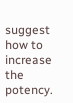suggest how to increase the potency.